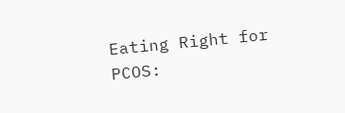Eating Right for PCOS: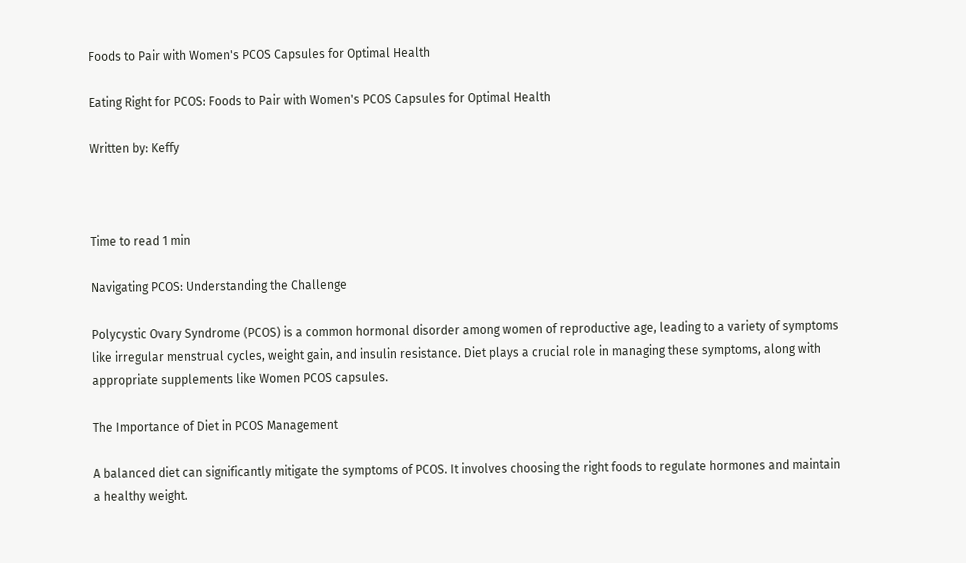Foods to Pair with Women's PCOS Capsules for Optimal Health

Eating Right for PCOS: Foods to Pair with Women's PCOS Capsules for Optimal Health

Written by: Keffy



Time to read 1 min

Navigating PCOS: Understanding the Challenge

Polycystic Ovary Syndrome (PCOS) is a common hormonal disorder among women of reproductive age, leading to a variety of symptoms like irregular menstrual cycles, weight gain, and insulin resistance. Diet plays a crucial role in managing these symptoms, along with appropriate supplements like Women PCOS capsules.

The Importance of Diet in PCOS Management

A balanced diet can significantly mitigate the symptoms of PCOS. It involves choosing the right foods to regulate hormones and maintain a healthy weight.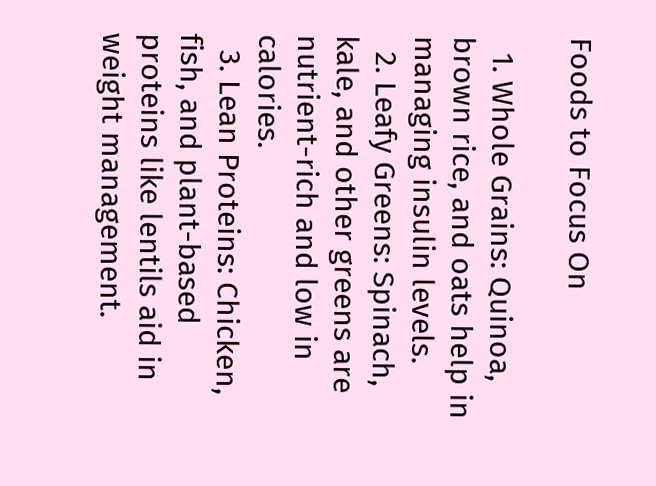Foods to Focus On

  1. Whole Grains: Quinoa, brown rice, and oats help in managing insulin levels.
  2. Leafy Greens: Spinach, kale, and other greens are nutrient-rich and low in calories.
  3. Lean Proteins: Chicken, fish, and plant-based proteins like lentils aid in weight management.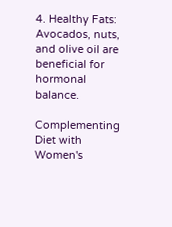4. Healthy Fats: Avocados, nuts, and olive oil are beneficial for hormonal balance.

Complementing Diet with Women's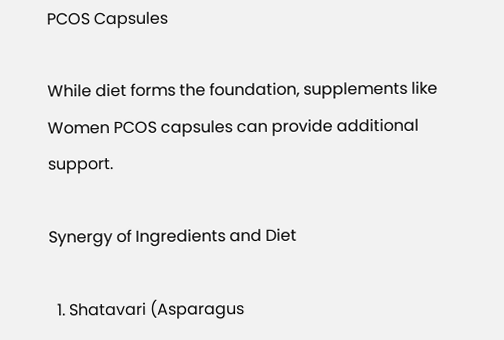PCOS Capsules

While diet forms the foundation, supplements like Women PCOS capsules can provide additional support.

Synergy of Ingredients and Diet

  1. Shatavari (Asparagus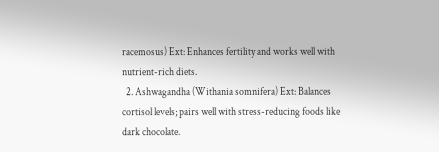racemosus) Ext: Enhances fertility and works well with nutrient-rich diets.
  2. Ashwagandha (Withania somnifera) Ext: Balances cortisol levels; pairs well with stress-reducing foods like dark chocolate.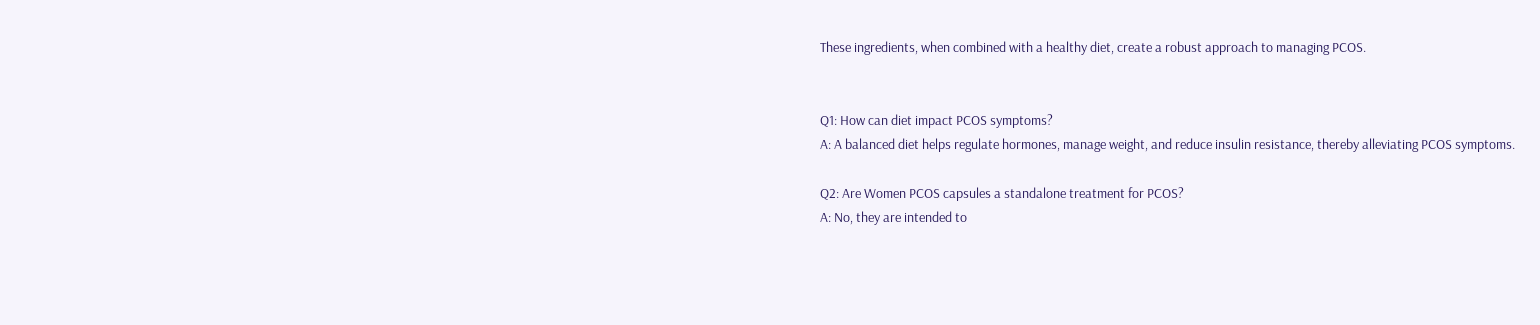These ingredients, when combined with a healthy diet, create a robust approach to managing PCOS.


Q1: How can diet impact PCOS symptoms?
A: A balanced diet helps regulate hormones, manage weight, and reduce insulin resistance, thereby alleviating PCOS symptoms.

Q2: Are Women PCOS capsules a standalone treatment for PCOS?
A: No, they are intended to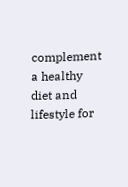complement a healthy diet and lifestyle for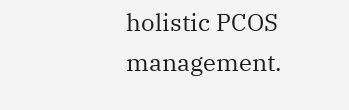holistic PCOS management.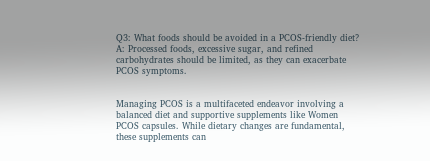Q3: What foods should be avoided in a PCOS-friendly diet?
A: Processed foods, excessive sugar, and refined carbohydrates should be limited, as they can exacerbate PCOS symptoms.


Managing PCOS is a multifaceted endeavor involving a balanced diet and supportive supplements like Women PCOS capsules. While dietary changes are fundamental, these supplements can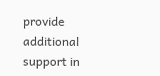provide additional support in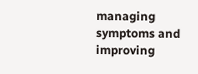managing symptoms and improving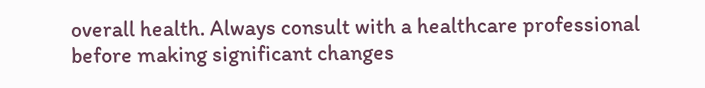overall health. Always consult with a healthcare professional before making significant changes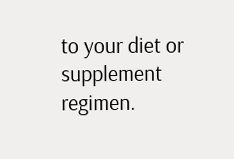to your diet or supplement regimen.